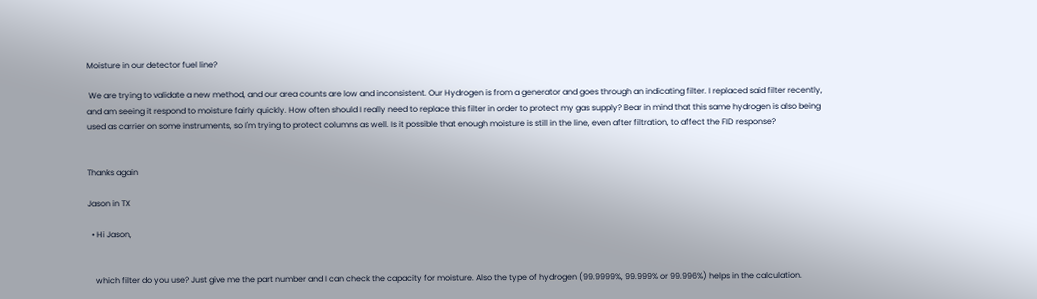Moisture in our detector fuel line?

 We are trying to validate a new method, and our area counts are low and inconsistent. Our Hydrogen is from a generator and goes through an indicating filter. I replaced said filter recently, and am seeing it respond to moisture fairly quickly. How often should I really need to replace this filter in order to protect my gas supply? Bear in mind that this same hydrogen is also being used as carrier on some instruments, so I'm trying to protect columns as well. Is it possible that enough moisture is still in the line, even after filtration, to affect the FID response?


Thanks again

Jason in TX

  • Hi Jason,


    which filter do you use? Just give me the part number and I can check the capacity for moisture. Also the type of hydrogen (99.9999%, 99.999% or 99.996%) helps in the calculation.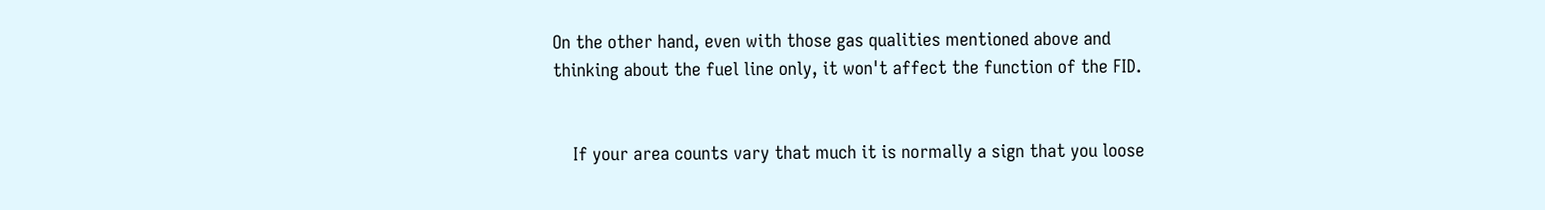On the other hand, even with those gas qualities mentioned above and thinking about the fuel line only, it won't affect the function of the FID.


    If your area counts vary that much it is normally a sign that you loose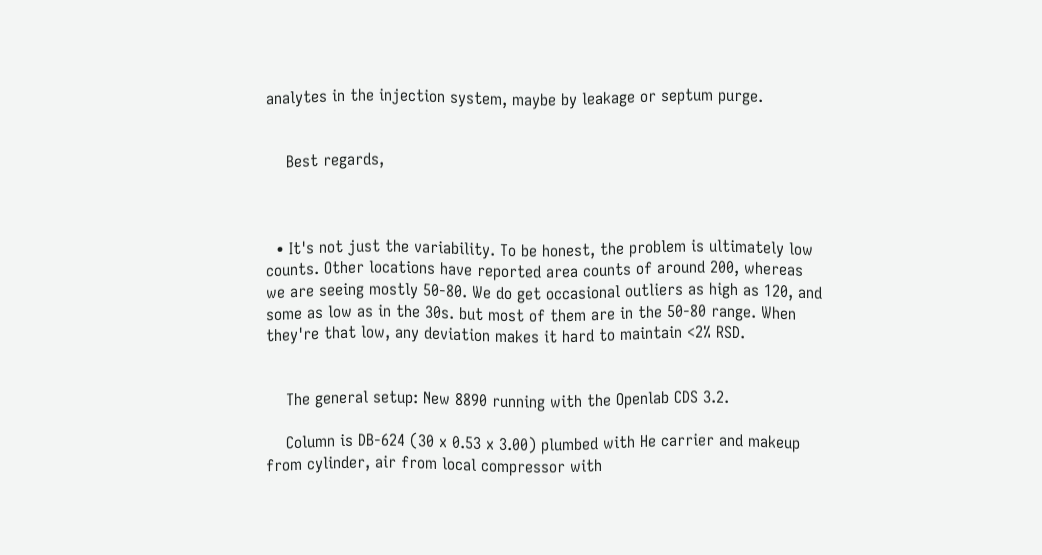analytes in the injection system, maybe by leakage or septum purge.


    Best regards,



  • It's not just the variability. To be honest, the problem is ultimately low counts. Other locations have reported area counts of around 200, whereas we are seeing mostly 50-80. We do get occasional outliers as high as 120, and some as low as in the 30s. but most of them are in the 50-80 range. When they're that low, any deviation makes it hard to maintain <2% RSD.


    The general setup: New 8890 running with the Openlab CDS 3.2.

    Column is DB-624 (30 x 0.53 x 3.00) plumbed with He carrier and makeup from cylinder, air from local compressor with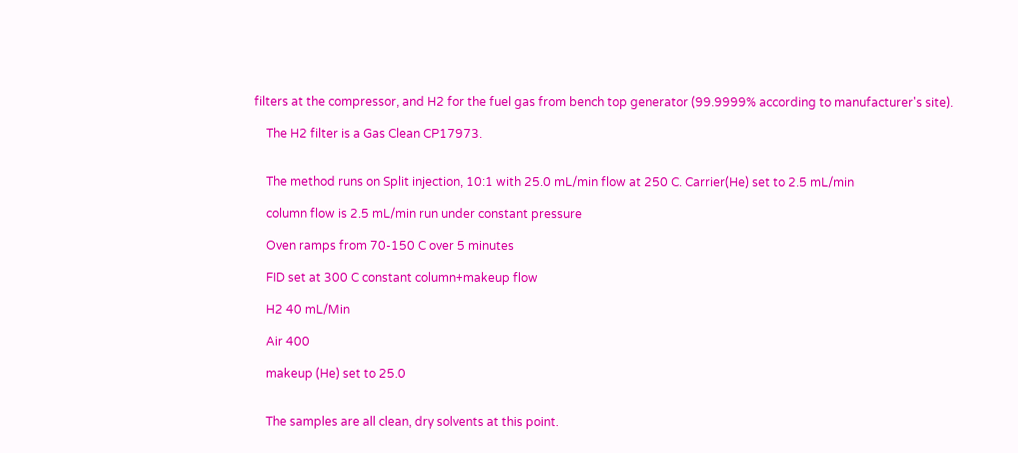filters at the compressor, and H2 for the fuel gas from bench top generator (99.9999% according to manufacturer's site).

    The H2 filter is a Gas Clean CP17973.


    The method runs on Split injection, 10:1 with 25.0 mL/min flow at 250 C. Carrier(He) set to 2.5 mL/min

    column flow is 2.5 mL/min run under constant pressure

    Oven ramps from 70-150 C over 5 minutes

    FID set at 300 C constant column+makeup flow

    H2 40 mL/Min

    Air 400

    makeup (He) set to 25.0


    The samples are all clean, dry solvents at this point.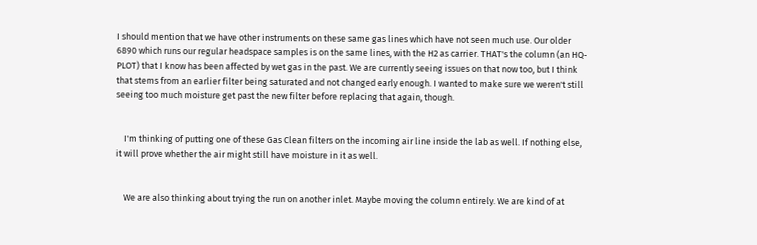I should mention that we have other instruments on these same gas lines which have not seen much use. Our older 6890 which runs our regular headspace samples is on the same lines, with the H2 as carrier. THAT's the column (an HQ-PLOT) that I know has been affected by wet gas in the past. We are currently seeing issues on that now too, but I think that stems from an earlier filter being saturated and not changed early enough. I wanted to make sure we weren't still seeing too much moisture get past the new filter before replacing that again, though.


    I'm thinking of putting one of these Gas Clean filters on the incoming air line inside the lab as well. If nothing else, it will prove whether the air might still have moisture in it as well.


    We are also thinking about trying the run on another inlet. Maybe moving the column entirely. We are kind of at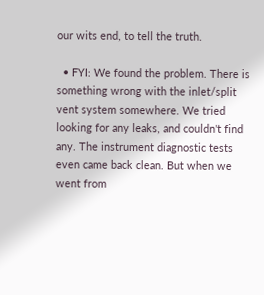our wits end, to tell the truth.

  • FYI: We found the problem. There is something wrong with the inlet/split vent system somewhere. We tried looking for any leaks, and couldn't find any. The instrument diagnostic tests even came back clean. But when we went from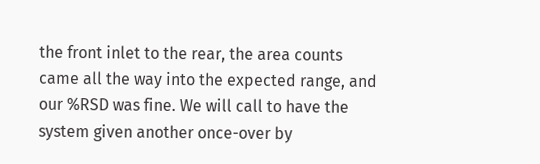the front inlet to the rear, the area counts came all the way into the expected range, and our %RSD was fine. We will call to have the system given another once-over by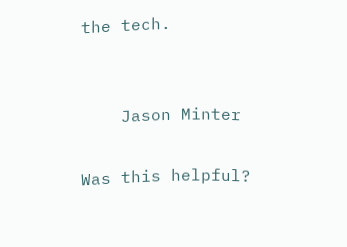the tech.


    Jason Minter

Was this helpful?